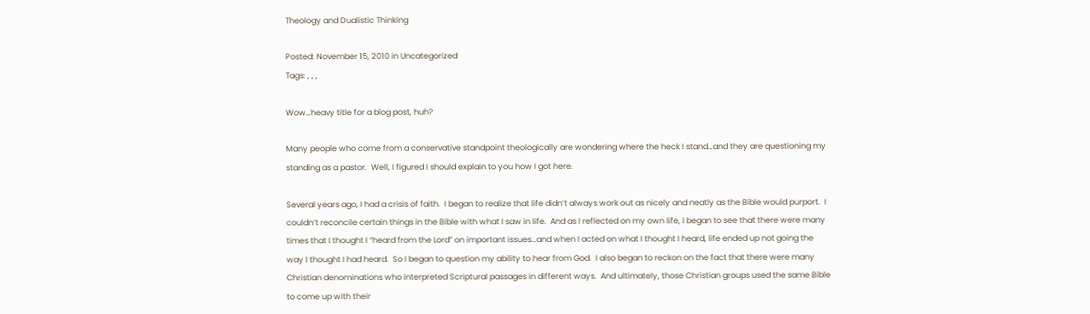Theology and Dualistic Thinking

Posted: November 15, 2010 in Uncategorized
Tags: , , ,

Wow…heavy title for a blog post, huh?

Many people who come from a conservative standpoint theologically are wondering where the heck I stand…and they are questioning my standing as a pastor.  Well, I figured I should explain to you how I got here.

Several years ago, I had a crisis of faith.  I began to realize that life didn’t always work out as nicely and neatly as the Bible would purport.  I couldn’t reconcile certain things in the Bible with what I saw in life.  And as I reflected on my own life, I began to see that there were many times that I thought I “heard from the Lord” on important issues…and when I acted on what I thought I heard, life ended up not going the way I thought I had heard.  So I began to question my ability to hear from God.  I also began to reckon on the fact that there were many Christian denominations who interpreted Scriptural passages in different ways.  And ultimately, those Christian groups used the same Bible to come up with their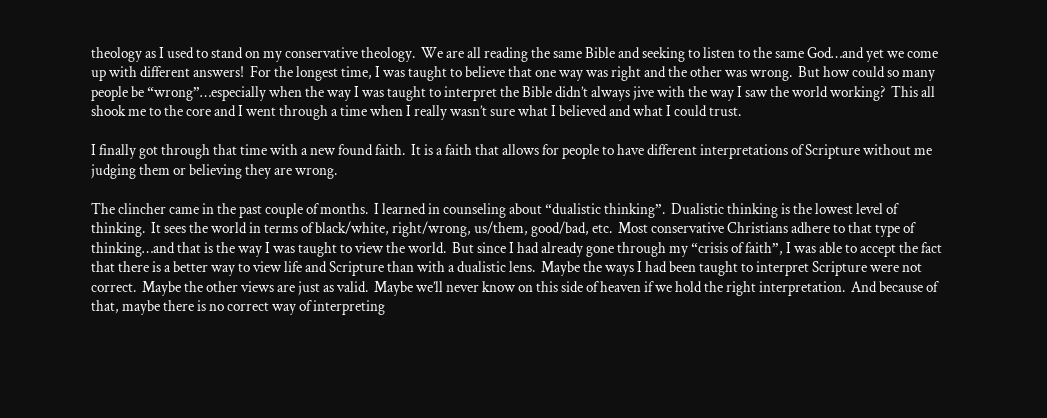theology as I used to stand on my conservative theology.  We are all reading the same Bible and seeking to listen to the same God…and yet we come up with different answers!  For the longest time, I was taught to believe that one way was right and the other was wrong.  But how could so many people be “wrong”…especially when the way I was taught to interpret the Bible didn’t always jive with the way I saw the world working?  This all shook me to the core and I went through a time when I really wasn’t sure what I believed and what I could trust.

I finally got through that time with a new found faith.  It is a faith that allows for people to have different interpretations of Scripture without me judging them or believing they are wrong.

The clincher came in the past couple of months.  I learned in counseling about “dualistic thinking”.  Dualistic thinking is the lowest level of thinking.  It sees the world in terms of black/white, right/wrong, us/them, good/bad, etc.  Most conservative Christians adhere to that type of thinking…and that is the way I was taught to view the world.  But since I had already gone through my “crisis of faith”, I was able to accept the fact that there is a better way to view life and Scripture than with a dualistic lens.  Maybe the ways I had been taught to interpret Scripture were not correct.  Maybe the other views are just as valid.  Maybe we’ll never know on this side of heaven if we hold the right interpretation.  And because of that, maybe there is no correct way of interpreting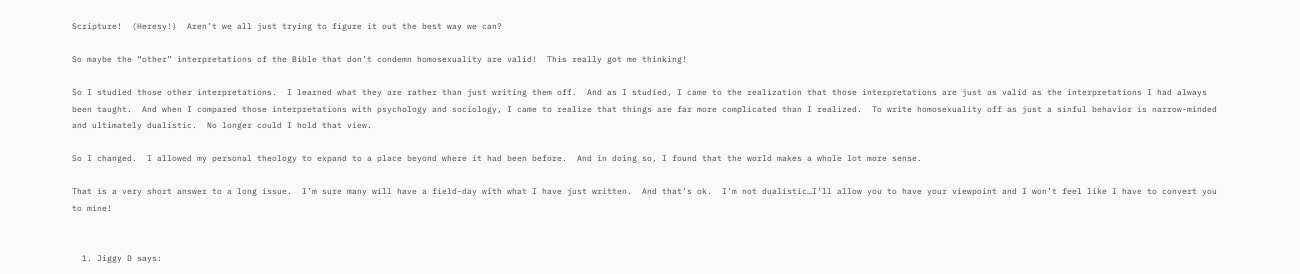Scripture!  (Heresy!)  Aren’t we all just trying to figure it out the best way we can?

So maybe the “other” interpretations of the Bible that don’t condemn homosexuality are valid!  This really got me thinking!

So I studied those other interpretations.  I learned what they are rather than just writing them off.  And as I studied, I came to the realization that those interpretations are just as valid as the interpretations I had always been taught.  And when I compared those interpretations with psychology and sociology, I came to realize that things are far more complicated than I realized.  To write homosexuality off as just a sinful behavior is narrow-minded and ultimately dualistic.  No longer could I hold that view.

So I changed.  I allowed my personal theology to expand to a place beyond where it had been before.  And in doing so, I found that the world makes a whole lot more sense.

That is a very short answer to a long issue.  I’m sure many will have a field-day with what I have just written.  And that’s ok.  I’m not dualistic…I’ll allow you to have your viewpoint and I won’t feel like I have to convert you to mine!


  1. Jiggy D says: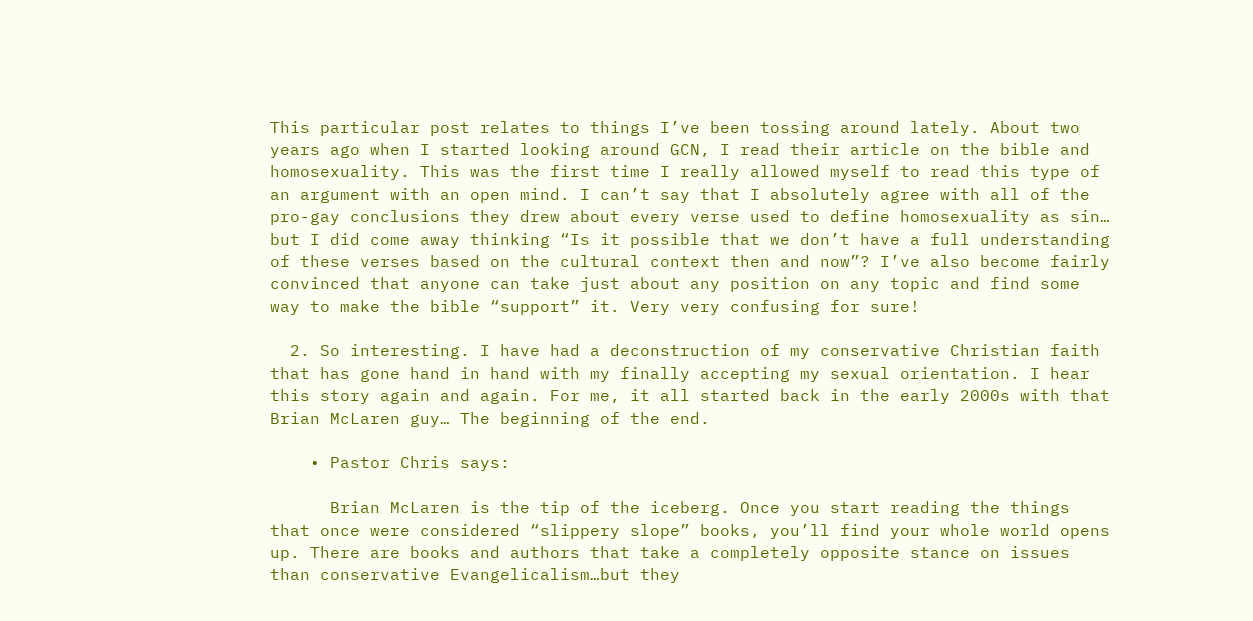This particular post relates to things I’ve been tossing around lately. About two years ago when I started looking around GCN, I read their article on the bible and homosexuality. This was the first time I really allowed myself to read this type of an argument with an open mind. I can’t say that I absolutely agree with all of the pro-gay conclusions they drew about every verse used to define homosexuality as sin… but I did come away thinking “Is it possible that we don’t have a full understanding of these verses based on the cultural context then and now”? I’ve also become fairly convinced that anyone can take just about any position on any topic and find some way to make the bible “support” it. Very very confusing for sure!

  2. So interesting. I have had a deconstruction of my conservative Christian faith that has gone hand in hand with my finally accepting my sexual orientation. I hear this story again and again. For me, it all started back in the early 2000s with that Brian McLaren guy… The beginning of the end.

    • Pastor Chris says:

      Brian McLaren is the tip of the iceberg. Once you start reading the things that once were considered “slippery slope” books, you’ll find your whole world opens up. There are books and authors that take a completely opposite stance on issues than conservative Evangelicalism…but they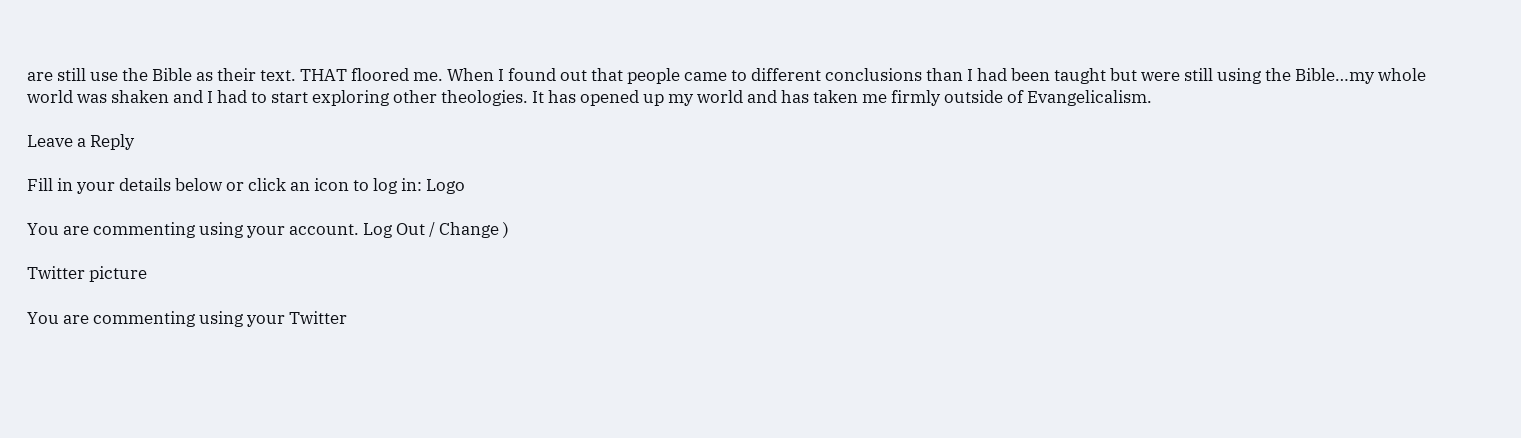are still use the Bible as their text. THAT floored me. When I found out that people came to different conclusions than I had been taught but were still using the Bible…my whole world was shaken and I had to start exploring other theologies. It has opened up my world and has taken me firmly outside of Evangelicalism.

Leave a Reply

Fill in your details below or click an icon to log in: Logo

You are commenting using your account. Log Out / Change )

Twitter picture

You are commenting using your Twitter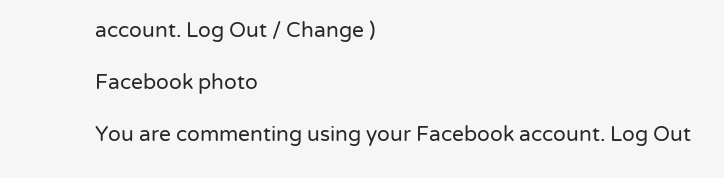account. Log Out / Change )

Facebook photo

You are commenting using your Facebook account. Log Out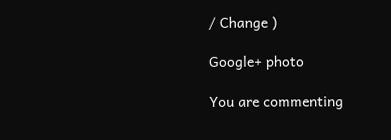/ Change )

Google+ photo

You are commenting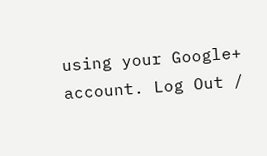using your Google+ account. Log Out /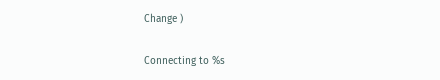Change )

Connecting to %s